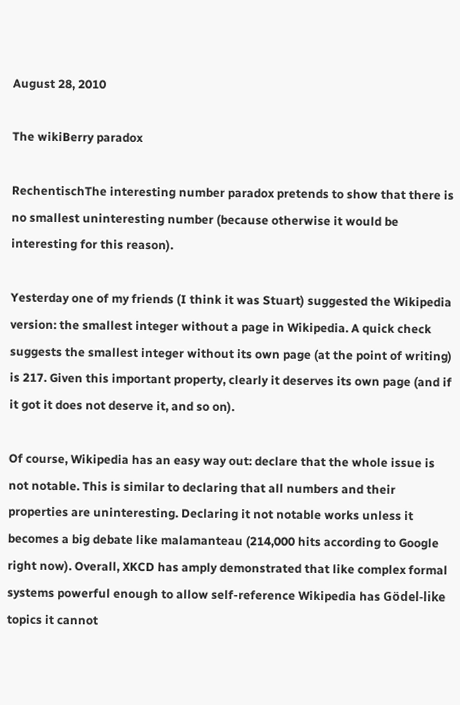August 28, 2010

The wikiBerry paradox

RechentischThe interesting number paradox pretends to show that there is no smallest uninteresting number (because otherwise it would be interesting for this reason).

Yesterday one of my friends (I think it was Stuart) suggested the Wikipedia version: the smallest integer without a page in Wikipedia. A quick check suggests the smallest integer without its own page (at the point of writing) is 217. Given this important property, clearly it deserves its own page (and if it got it does not deserve it, and so on).

Of course, Wikipedia has an easy way out: declare that the whole issue is not notable. This is similar to declaring that all numbers and their properties are uninteresting. Declaring it not notable works unless it becomes a big debate like malamanteau (214,000 hits according to Google right now). Overall, XKCD has amply demonstrated that like complex formal systems powerful enough to allow self-reference Wikipedia has Gödel-like topics it cannot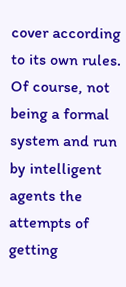cover according to its own rules. Of course, not being a formal system and run by intelligent agents the attempts of getting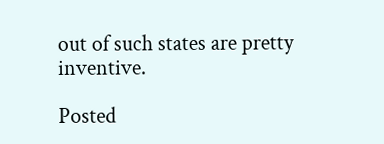out of such states are pretty inventive.

Posted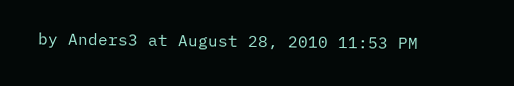by Anders3 at August 28, 2010 11:53 PM